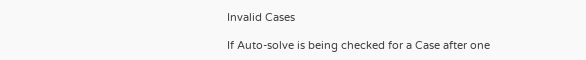Invalid Cases

If Auto-solve is being checked for a Case after one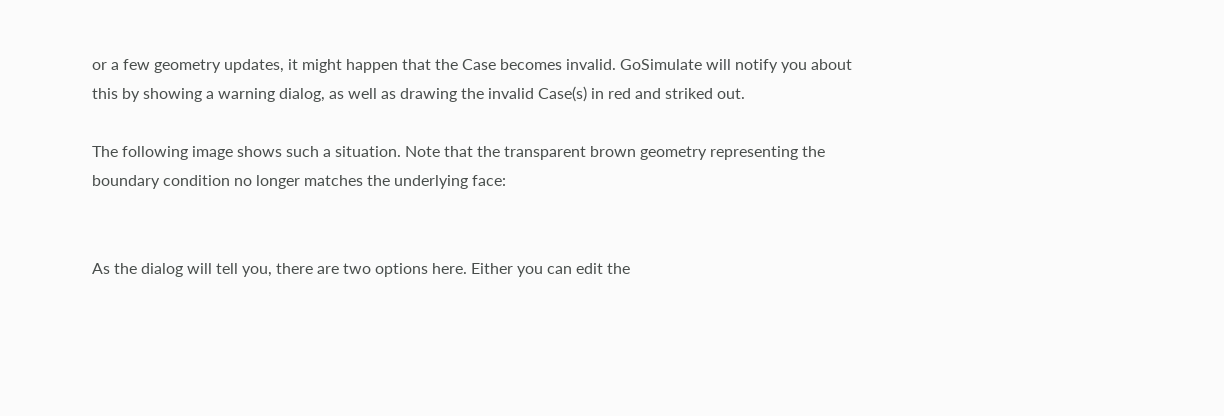or a few geometry updates, it might happen that the Case becomes invalid. GoSimulate will notify you about this by showing a warning dialog, as well as drawing the invalid Case(s) in red and striked out.

The following image shows such a situation. Note that the transparent brown geometry representing the boundary condition no longer matches the underlying face:


As the dialog will tell you, there are two options here. Either you can edit the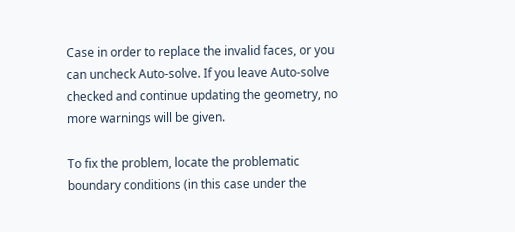Case in order to replace the invalid faces, or you can uncheck Auto-solve. If you leave Auto-solve checked and continue updating the geometry, no more warnings will be given.

To fix the problem, locate the problematic boundary conditions (in this case under the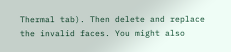Thermal tab). Then delete and replace the invalid faces. You might also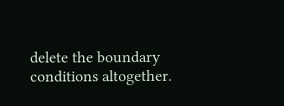delete the boundary conditions altogether.